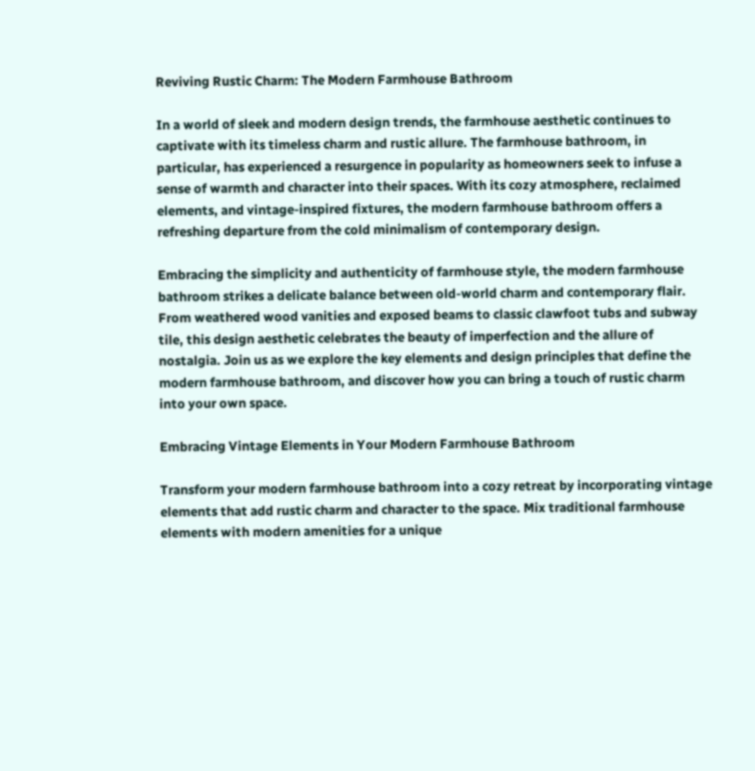Reviving Rustic Charm: The Modern Farmhouse Bathroom

In a world of sleek and modern design trends, the farmhouse aesthetic continues to captivate with its timeless charm and rustic allure. The farmhouse bathroom, in particular, has experienced a resurgence in popularity as homeowners seek to infuse a sense of warmth and character into their spaces. With its cozy atmosphere, reclaimed elements, and vintage-inspired fixtures, the modern farmhouse bathroom offers a refreshing departure from the cold minimalism of contemporary design.

Embracing the simplicity and authenticity of farmhouse style, the modern farmhouse bathroom strikes a delicate balance between old-world charm and contemporary flair. From weathered wood vanities and exposed beams to classic clawfoot tubs and subway tile, this design aesthetic celebrates the beauty of imperfection and the allure of nostalgia. Join us as we explore the key elements and design principles that define the modern farmhouse bathroom, and discover how you can bring a touch of rustic charm into your own space.

Embracing Vintage Elements in Your Modern Farmhouse Bathroom

Transform your modern farmhouse bathroom into a cozy retreat by incorporating vintage elements that add rustic charm and character to the space. Mix traditional farmhouse elements with modern amenities for a unique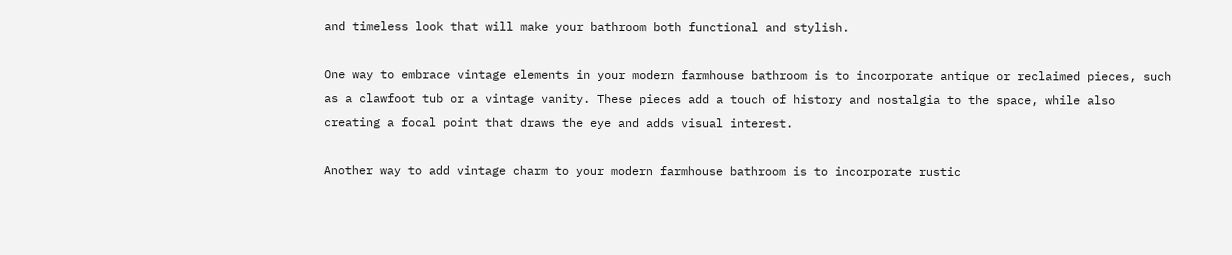and timeless look that will make your bathroom both functional and stylish.

One way to embrace vintage elements in your modern farmhouse bathroom is to incorporate antique or reclaimed pieces, such as a clawfoot tub or a vintage vanity. These pieces add a touch of history and nostalgia to the space, while also creating a focal point that draws the eye and adds visual interest.

Another way to add vintage charm to your modern farmhouse bathroom is to incorporate rustic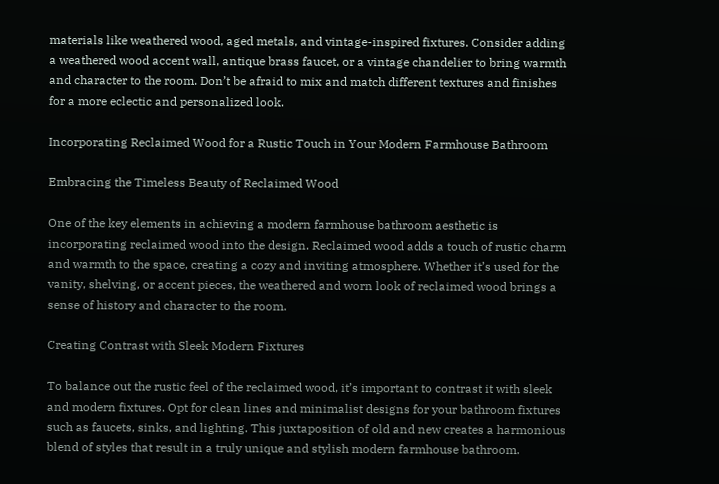materials like weathered wood, aged metals, and vintage-inspired fixtures. Consider adding a weathered wood accent wall, antique brass faucet, or a vintage chandelier to bring warmth and character to the room. Don’t be afraid to mix and match different textures and finishes for a more eclectic and personalized look.

Incorporating Reclaimed Wood for a Rustic Touch in Your Modern Farmhouse Bathroom

Embracing the Timeless Beauty of Reclaimed Wood

One of the key elements in achieving a modern farmhouse bathroom aesthetic is incorporating reclaimed wood into the design. Reclaimed wood adds a touch of rustic charm and warmth to the space, creating a cozy and inviting atmosphere. Whether it’s used for the vanity, shelving, or accent pieces, the weathered and worn look of reclaimed wood brings a sense of history and character to the room.

Creating Contrast with Sleek Modern Fixtures

To balance out the rustic feel of the reclaimed wood, it’s important to contrast it with sleek and modern fixtures. Opt for clean lines and minimalist designs for your bathroom fixtures such as faucets, sinks, and lighting. This juxtaposition of old and new creates a harmonious blend of styles that result in a truly unique and stylish modern farmhouse bathroom.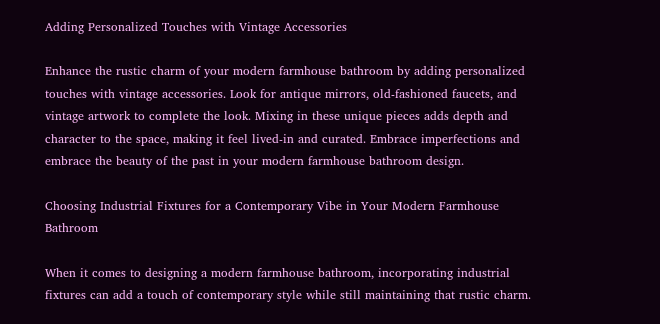Adding Personalized Touches with Vintage Accessories

Enhance the rustic charm of your modern farmhouse bathroom by adding personalized touches with vintage accessories. Look for antique mirrors, old-fashioned faucets, and vintage artwork to complete the look. Mixing in these unique pieces adds depth and character to the space, making it feel lived-in and curated. Embrace imperfections and embrace the beauty of the past in your modern farmhouse bathroom design.

Choosing Industrial Fixtures for a Contemporary Vibe in Your Modern Farmhouse Bathroom

When it comes to designing a modern farmhouse bathroom, incorporating industrial fixtures can add a touch of contemporary style while still maintaining that rustic charm.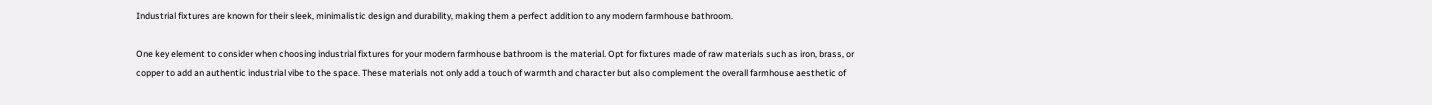Industrial fixtures are known for their sleek, minimalistic design and durability, making them a perfect addition to any modern farmhouse bathroom.

One key element to consider when choosing industrial fixtures for your modern farmhouse bathroom is the material. Opt for fixtures made of raw materials such as iron, brass, or copper to add an authentic industrial vibe to the space. These materials not only add a touch of warmth and character but also complement the overall farmhouse aesthetic of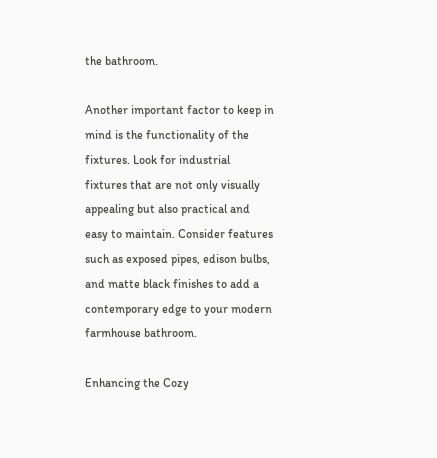the bathroom.

Another important factor to keep in mind is the functionality of the fixtures. Look for industrial fixtures that are not only visually appealing but also practical and easy to maintain. Consider features such as exposed pipes, edison bulbs, and matte black finishes to add a contemporary edge to your modern farmhouse bathroom.

Enhancing the Cozy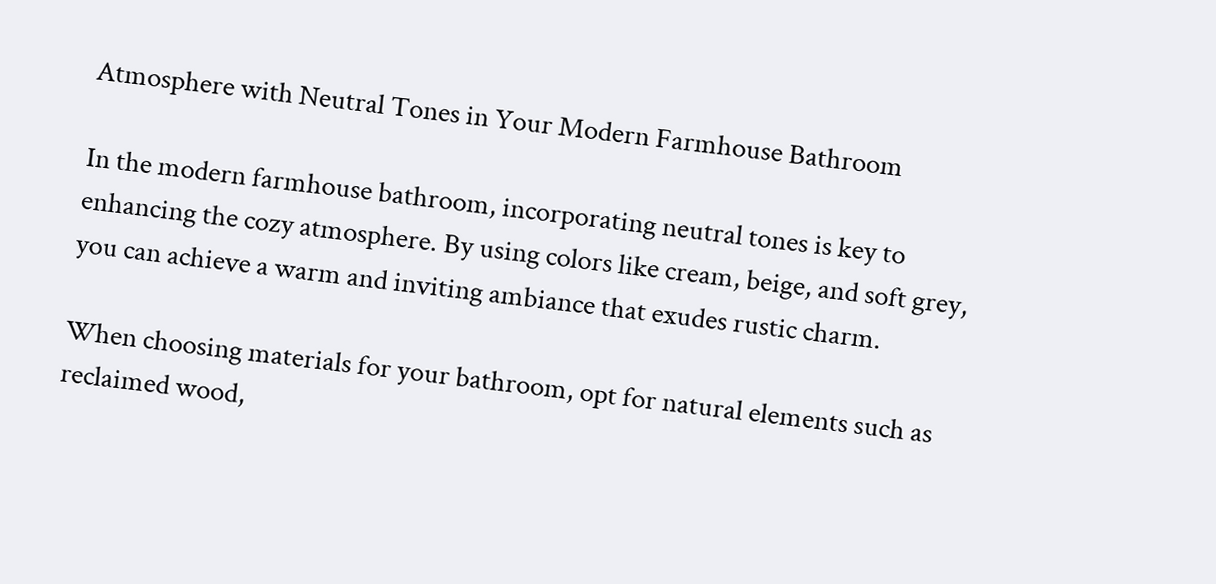Atmosphere with Neutral Tones in Your Modern Farmhouse Bathroom

In the modern farmhouse bathroom, incorporating neutral tones is key to enhancing the cozy atmosphere. By using colors like cream, beige, and soft grey, you can achieve a warm and inviting ambiance that exudes rustic charm.

When choosing materials for your bathroom, opt for natural elements such as reclaimed wood,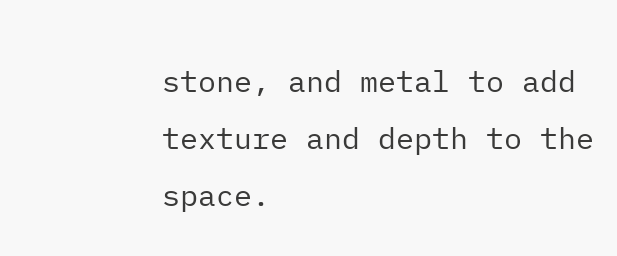stone, and metal to add texture and depth to the space.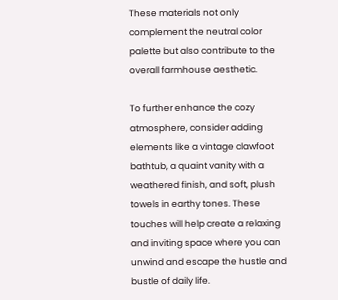These materials not only complement the neutral color palette but also contribute to the overall farmhouse aesthetic.

To further enhance the cozy atmosphere, consider adding elements like a vintage clawfoot bathtub, a quaint vanity with a weathered finish, and soft, plush towels in earthy tones. These touches will help create a relaxing and inviting space where you can unwind and escape the hustle and bustle of daily life.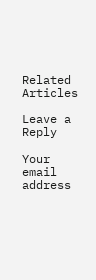Related Articles

Leave a Reply

Your email address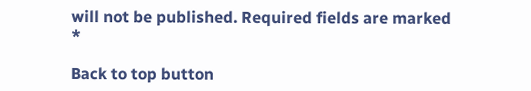will not be published. Required fields are marked *

Back to top button